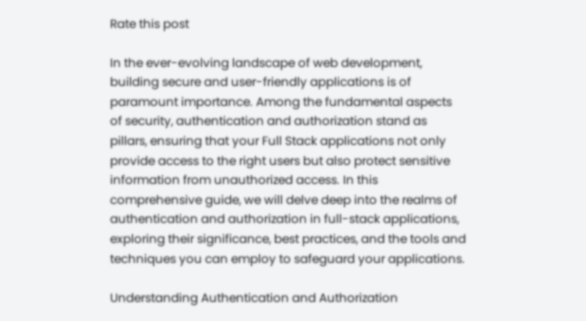Rate this post

In the ever-evolving landscape of web development, building secure and user-friendly applications is of paramount importance. Among the fundamental aspects of security, authentication and authorization stand as pillars, ensuring that your Full Stack applications not only provide access to the right users but also protect sensitive information from unauthorized access. In this comprehensive guide, we will delve deep into the realms of authentication and authorization in full-stack applications, exploring their significance, best practices, and the tools and techniques you can employ to safeguard your applications.

Understanding Authentication and Authorization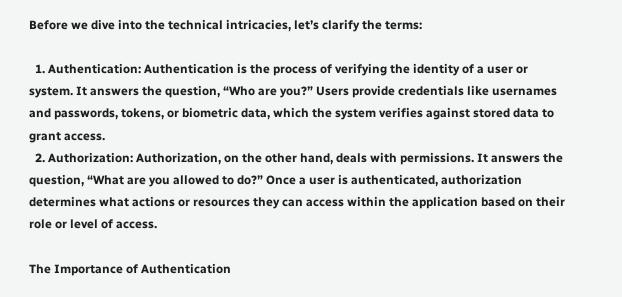Before we dive into the technical intricacies, let’s clarify the terms:

  1. Authentication: Authentication is the process of verifying the identity of a user or system. It answers the question, “Who are you?” Users provide credentials like usernames and passwords, tokens, or biometric data, which the system verifies against stored data to grant access.
  2. Authorization: Authorization, on the other hand, deals with permissions. It answers the question, “What are you allowed to do?” Once a user is authenticated, authorization determines what actions or resources they can access within the application based on their role or level of access.

The Importance of Authentication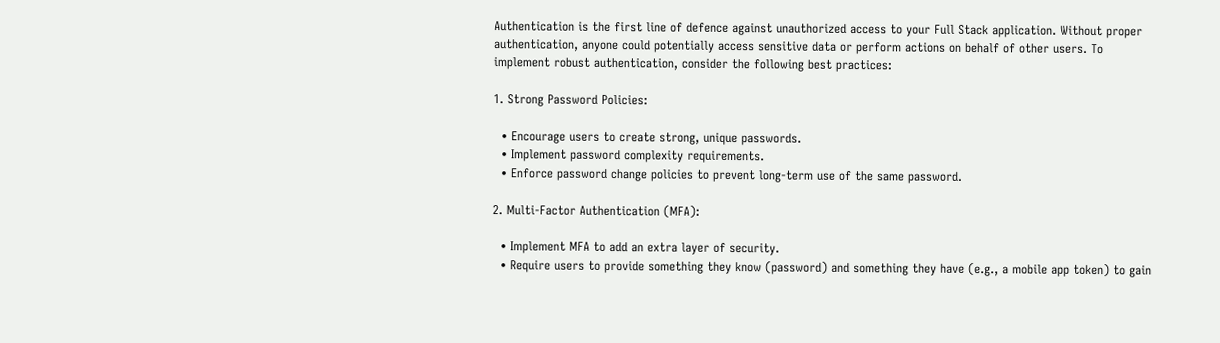Authentication is the first line of defence against unauthorized access to your Full Stack application. Without proper authentication, anyone could potentially access sensitive data or perform actions on behalf of other users. To implement robust authentication, consider the following best practices:

1. Strong Password Policies:

  • Encourage users to create strong, unique passwords.
  • Implement password complexity requirements.
  • Enforce password change policies to prevent long-term use of the same password.

2. Multi-Factor Authentication (MFA):

  • Implement MFA to add an extra layer of security.
  • Require users to provide something they know (password) and something they have (e.g., a mobile app token) to gain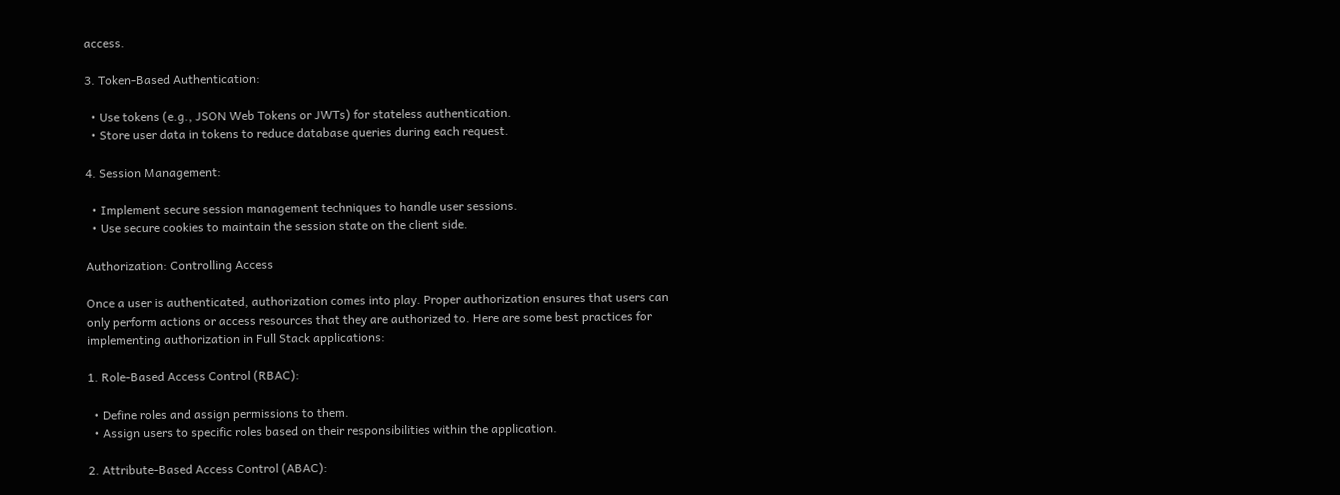access.

3. Token-Based Authentication:

  • Use tokens (e.g., JSON Web Tokens or JWTs) for stateless authentication.
  • Store user data in tokens to reduce database queries during each request.

4. Session Management:

  • Implement secure session management techniques to handle user sessions.
  • Use secure cookies to maintain the session state on the client side.

Authorization: Controlling Access

Once a user is authenticated, authorization comes into play. Proper authorization ensures that users can only perform actions or access resources that they are authorized to. Here are some best practices for implementing authorization in Full Stack applications:

1. Role-Based Access Control (RBAC):

  • Define roles and assign permissions to them.
  • Assign users to specific roles based on their responsibilities within the application.

2. Attribute-Based Access Control (ABAC):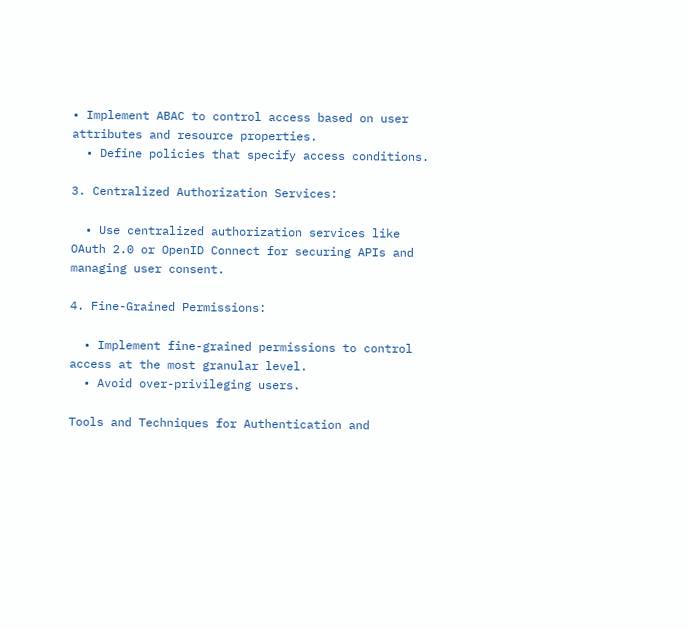• Implement ABAC to control access based on user attributes and resource properties.
  • Define policies that specify access conditions.

3. Centralized Authorization Services:

  • Use centralized authorization services like OAuth 2.0 or OpenID Connect for securing APIs and managing user consent.

4. Fine-Grained Permissions:

  • Implement fine-grained permissions to control access at the most granular level.
  • Avoid over-privileging users.

Tools and Techniques for Authentication and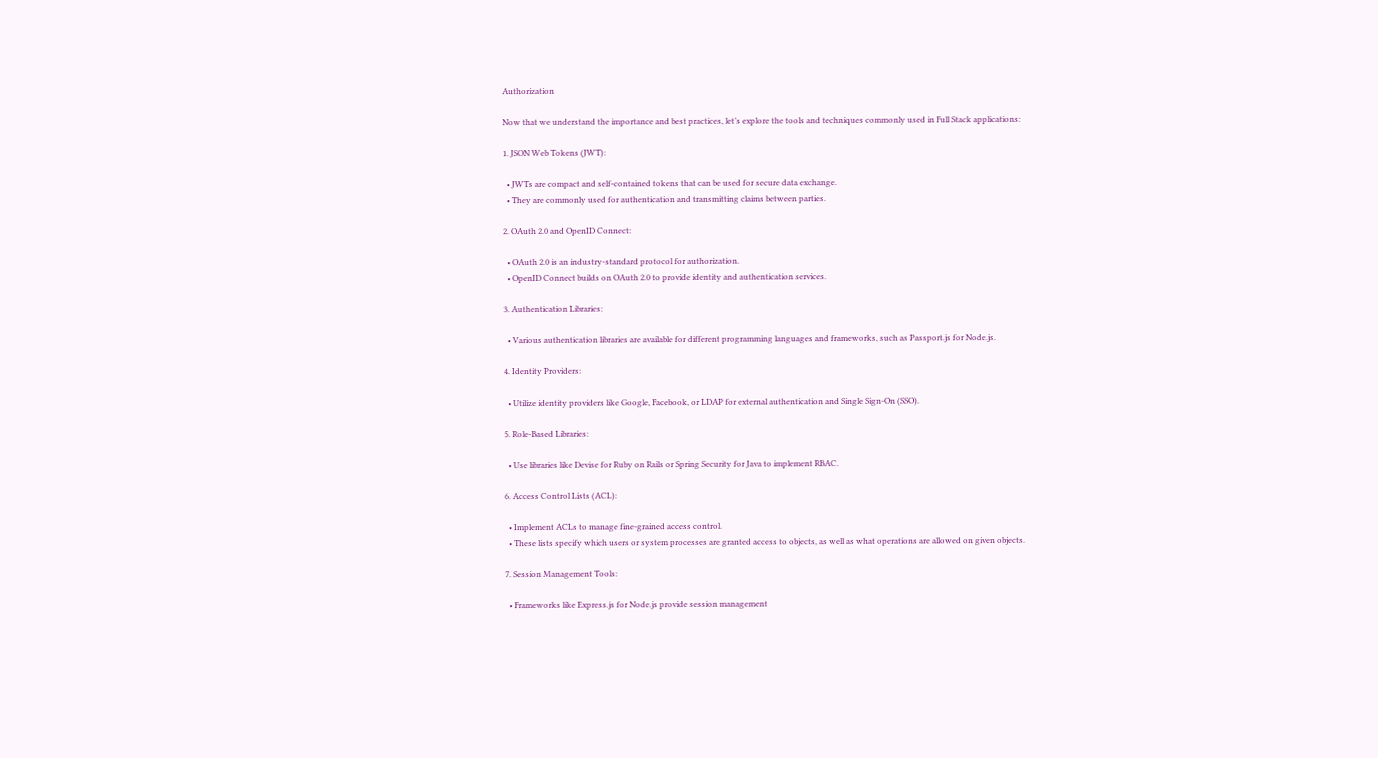Authorization

Now that we understand the importance and best practices, let’s explore the tools and techniques commonly used in Full Stack applications:

1. JSON Web Tokens (JWT):

  • JWTs are compact and self-contained tokens that can be used for secure data exchange.
  • They are commonly used for authentication and transmitting claims between parties.

2. OAuth 2.0 and OpenID Connect:

  • OAuth 2.0 is an industry-standard protocol for authorization.
  • OpenID Connect builds on OAuth 2.0 to provide identity and authentication services.

3. Authentication Libraries:

  • Various authentication libraries are available for different programming languages and frameworks, such as Passport.js for Node.js.

4. Identity Providers:

  • Utilize identity providers like Google, Facebook, or LDAP for external authentication and Single Sign-On (SSO).

5. Role-Based Libraries:

  • Use libraries like Devise for Ruby on Rails or Spring Security for Java to implement RBAC.

6. Access Control Lists (ACL):

  • Implement ACLs to manage fine-grained access control.
  • These lists specify which users or system processes are granted access to objects, as well as what operations are allowed on given objects.

7. Session Management Tools:

  • Frameworks like Express.js for Node.js provide session management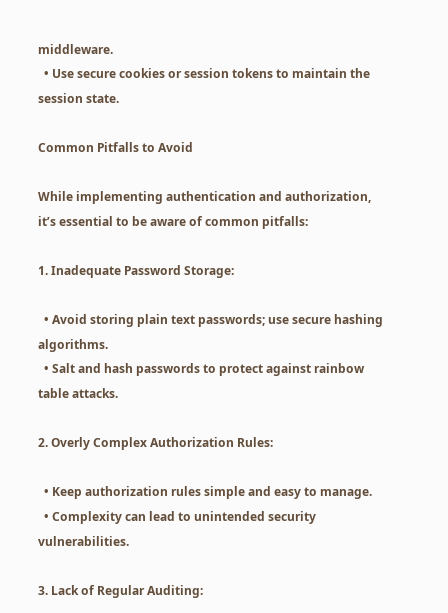middleware.
  • Use secure cookies or session tokens to maintain the session state.

Common Pitfalls to Avoid

While implementing authentication and authorization, it’s essential to be aware of common pitfalls:

1. Inadequate Password Storage:

  • Avoid storing plain text passwords; use secure hashing algorithms.
  • Salt and hash passwords to protect against rainbow table attacks.

2. Overly Complex Authorization Rules:

  • Keep authorization rules simple and easy to manage.
  • Complexity can lead to unintended security vulnerabilities.

3. Lack of Regular Auditing: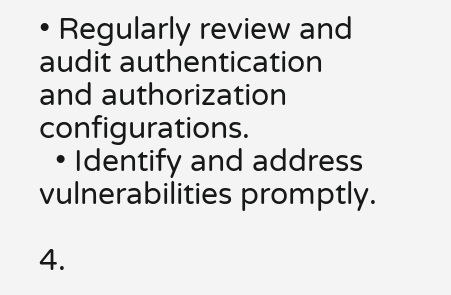• Regularly review and audit authentication and authorization configurations.
  • Identify and address vulnerabilities promptly.

4.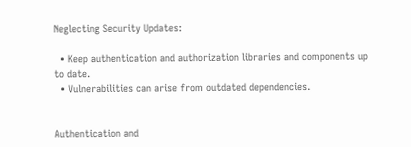Neglecting Security Updates:

  • Keep authentication and authorization libraries and components up to date.
  • Vulnerabilities can arise from outdated dependencies.


Authentication and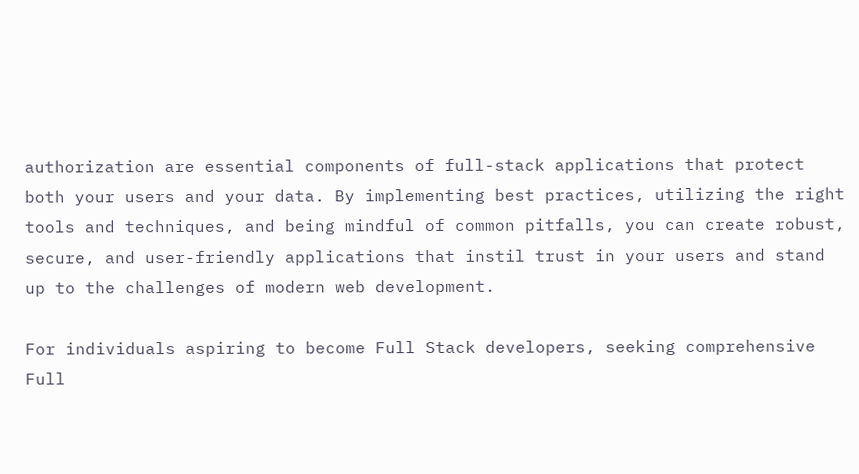authorization are essential components of full-stack applications that protect both your users and your data. By implementing best practices, utilizing the right tools and techniques, and being mindful of common pitfalls, you can create robust, secure, and user-friendly applications that instil trust in your users and stand up to the challenges of modern web development.

For individuals aspiring to become Full Stack developers, seeking comprehensive Full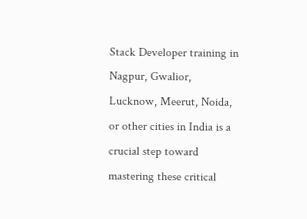Stack Developer training in Nagpur, Gwalior, Lucknow, Meerut, Noida, or other cities in India is a crucial step toward mastering these critical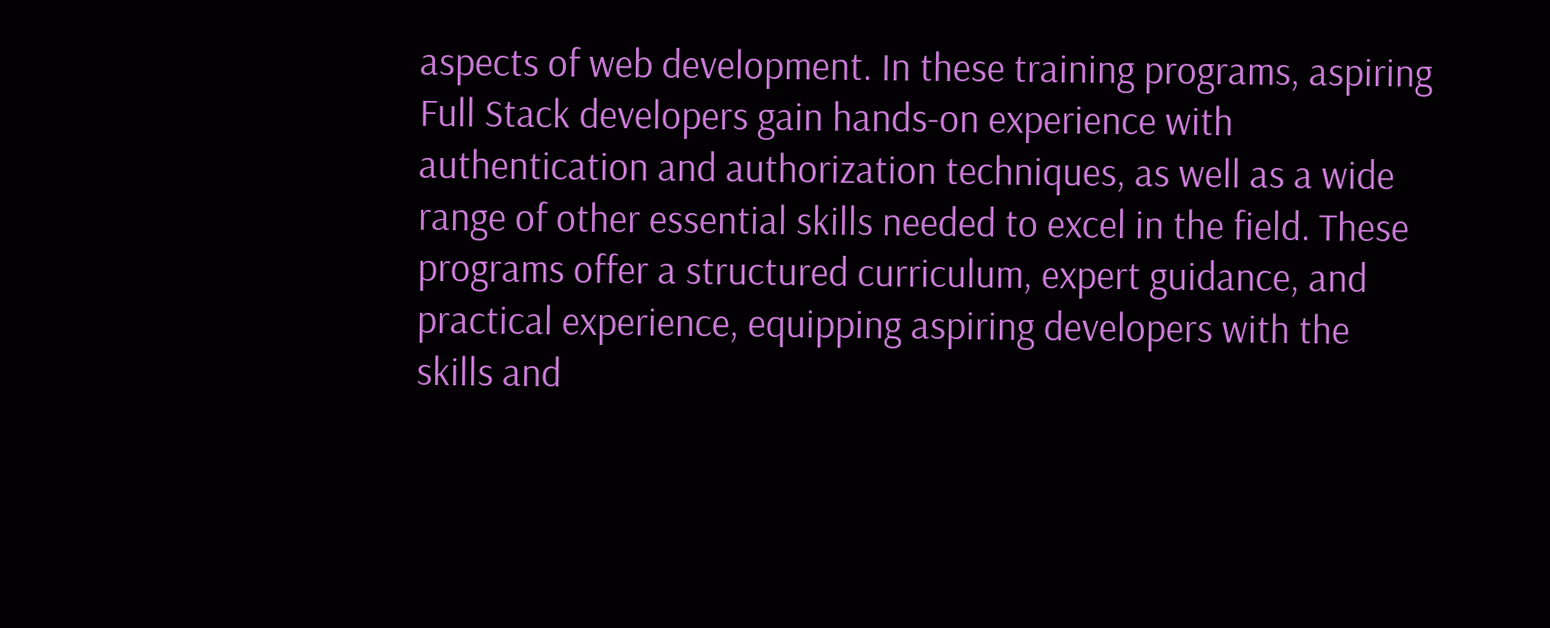aspects of web development. In these training programs, aspiring Full Stack developers gain hands-on experience with authentication and authorization techniques, as well as a wide range of other essential skills needed to excel in the field. These programs offer a structured curriculum, expert guidance, and practical experience, equipping aspiring developers with the skills and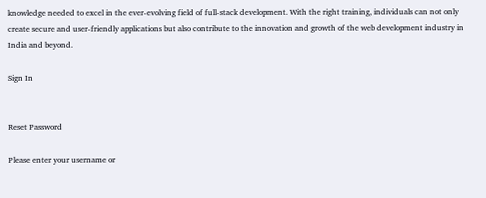knowledge needed to excel in the ever-evolving field of full-stack development. With the right training, individuals can not only create secure and user-friendly applications but also contribute to the innovation and growth of the web development industry in India and beyond.

Sign In


Reset Password

Please enter your username or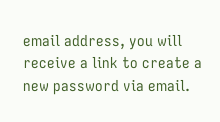email address, you will receive a link to create a new password via email.